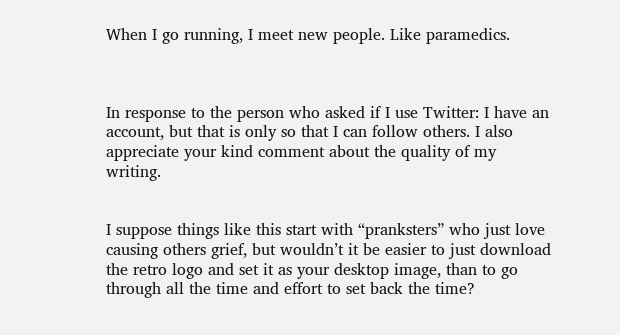When I go running, I meet new people. Like paramedics.



In response to the person who asked if I use Twitter: I have an account, but that is only so that I can follow others. I also appreciate your kind comment about the quality of my writing.


I suppose things like this start with “pranksters” who just love causing others grief, but wouldn’t it be easier to just download the retro logo and set it as your desktop image, than to go through all the time and effort to set back the time?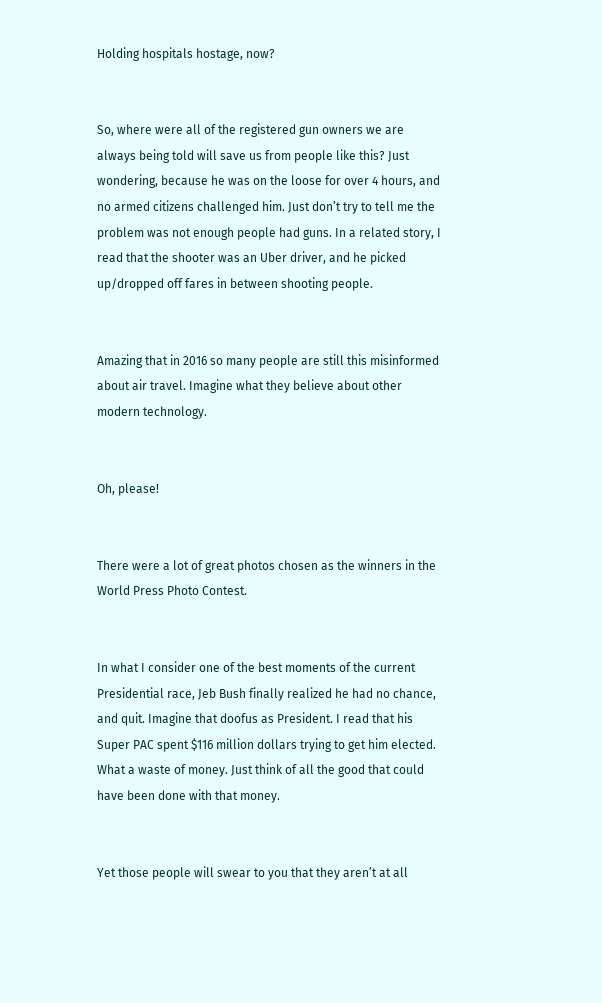Holding hospitals hostage, now?


So, where were all of the registered gun owners we are always being told will save us from people like this? Just wondering, because he was on the loose for over 4 hours, and no armed citizens challenged him. Just don’t try to tell me the problem was not enough people had guns. In a related story, I read that the shooter was an Uber driver, and he picked up/dropped off fares in between shooting people.


Amazing that in 2016 so many people are still this misinformed about air travel. Imagine what they believe about other modern technology.


Oh, please!


There were a lot of great photos chosen as the winners in the World Press Photo Contest.


In what I consider one of the best moments of the current Presidential race, Jeb Bush finally realized he had no chance, and quit. Imagine that doofus as President. I read that his Super PAC spent $116 million dollars trying to get him elected. What a waste of money. Just think of all the good that could have been done with that money.


Yet those people will swear to you that they aren’t at all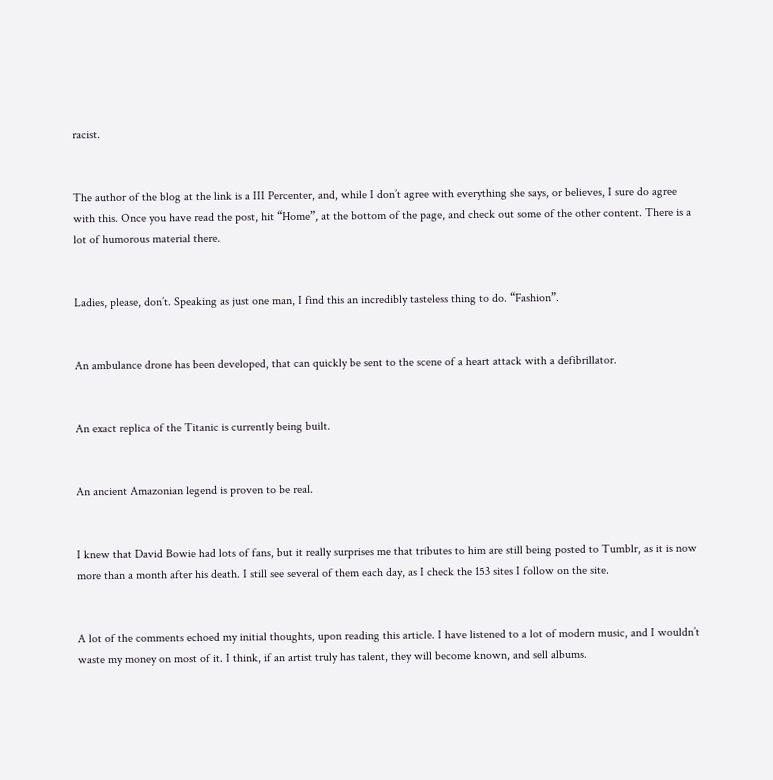racist.


The author of the blog at the link is a III Percenter, and, while I don’t agree with everything she says, or believes, I sure do agree with this. Once you have read the post, hit “Home”, at the bottom of the page, and check out some of the other content. There is a lot of humorous material there.


Ladies, please, don’t. Speaking as just one man, I find this an incredibly tasteless thing to do. “Fashion”.


An ambulance drone has been developed, that can quickly be sent to the scene of a heart attack with a defibrillator.


An exact replica of the Titanic is currently being built.


An ancient Amazonian legend is proven to be real.


I knew that David Bowie had lots of fans, but it really surprises me that tributes to him are still being posted to Tumblr, as it is now more than a month after his death. I still see several of them each day, as I check the 153 sites I follow on the site.


A lot of the comments echoed my initial thoughts, upon reading this article. I have listened to a lot of modern music, and I wouldn’t waste my money on most of it. I think, if an artist truly has talent, they will become known, and sell albums.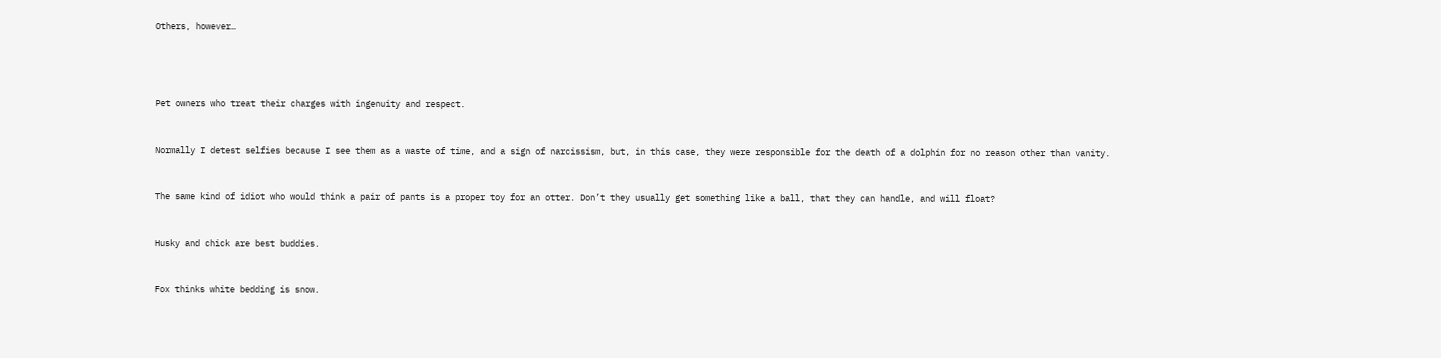Others, however…




Pet owners who treat their charges with ingenuity and respect.


Normally I detest selfies because I see them as a waste of time, and a sign of narcissism, but, in this case, they were responsible for the death of a dolphin for no reason other than vanity.


The same kind of idiot who would think a pair of pants is a proper toy for an otter. Don’t they usually get something like a ball, that they can handle, and will float?


Husky and chick are best buddies.


Fox thinks white bedding is snow.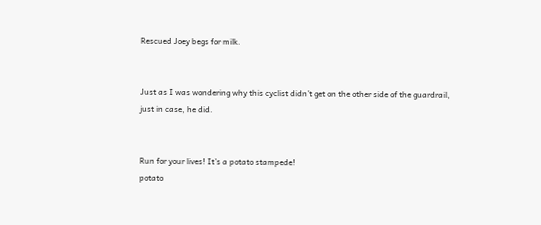Rescued Joey begs for milk.


Just as I was wondering why this cyclist didn’t get on the other side of the guardrail, just in case, he did.


Run for your lives! It’s a potato stampede!
potato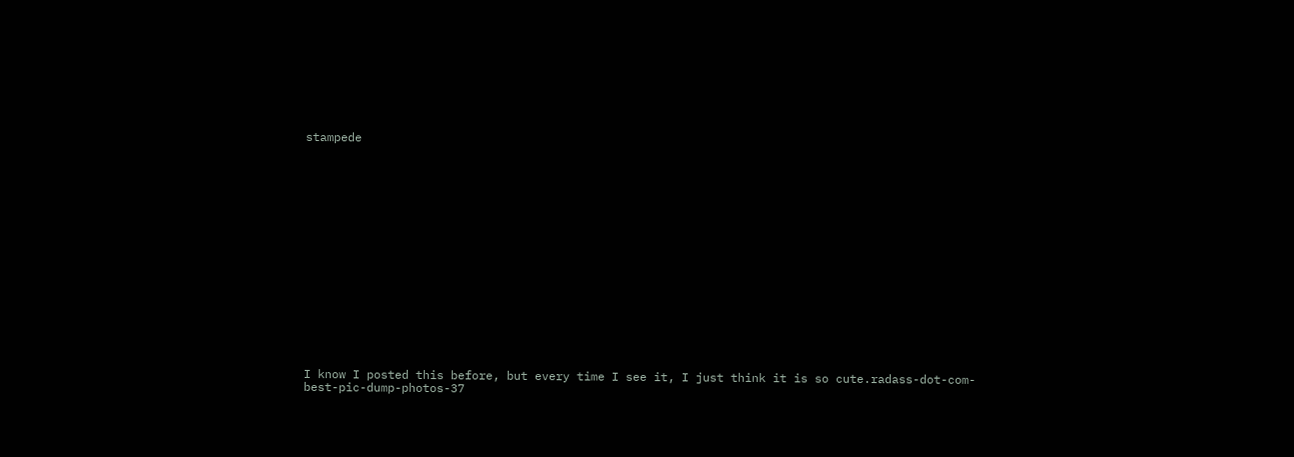stampede

















I know I posted this before, but every time I see it, I just think it is so cute.radass-dot-com-best-pic-dump-photos-37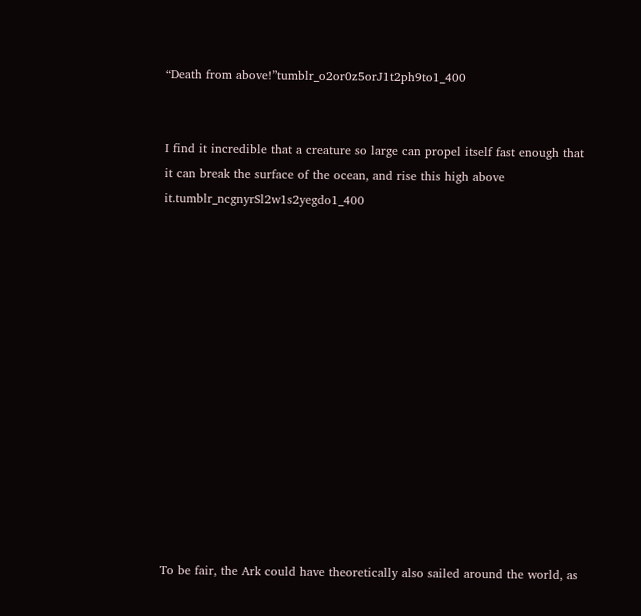“Death from above!”tumblr_o2or0z5orJ1t2ph9to1_400


I find it incredible that a creature so large can propel itself fast enough that it can break the surface of the ocean, and rise this high above it.tumblr_ncgnyrSl2w1s2yegdo1_400














To be fair, the Ark could have theoretically also sailed around the world, as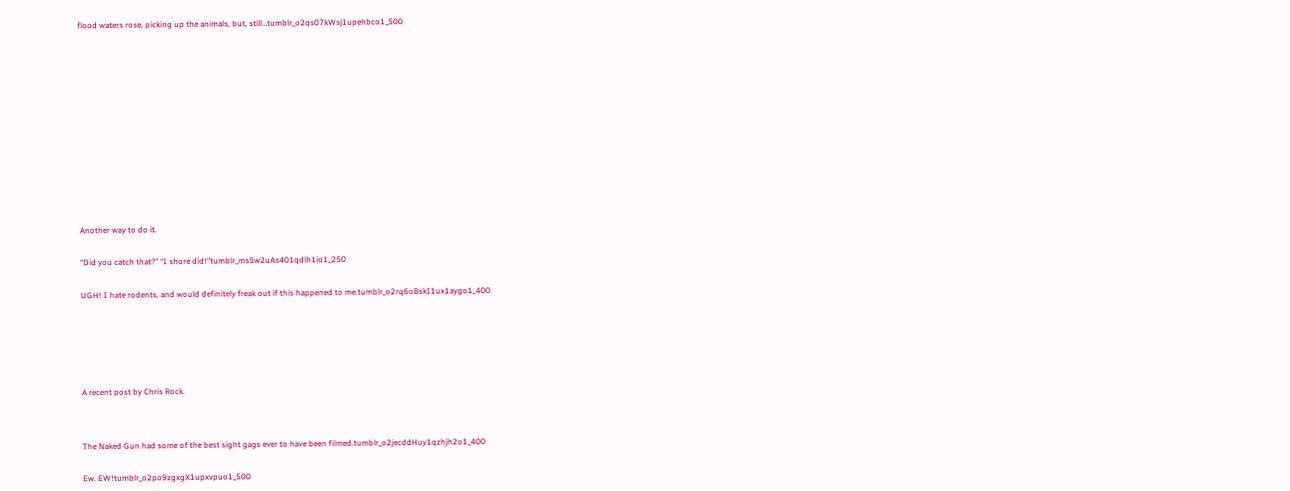flood waters rose, picking up the animals, but, still…tumblr_o2qs07kWsj1upehbco1_500


















Another way to do it.


“Did you catch that?” “I shore did!”tumblr_ms5w2uAs401qdlh1io1_250


UGH! I hate rodents, and would definitely freak out if this happened to me.tumblr_o2rq6oBskI1ux1aygo1_400








A recent post by Chris Rock.




The Naked Gun had some of the best sight gags ever to have been filmed.tumblr_o2jecddHuy1qzhjh2o1_400


Ew. EW!tumblr_o2po9zgxgX1upxvpuo1_500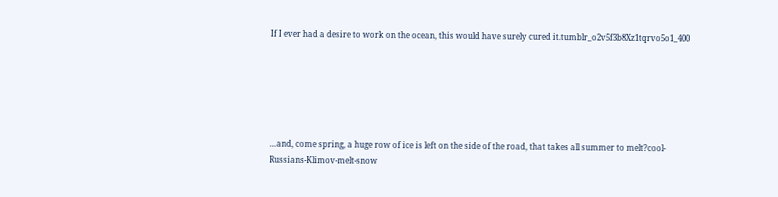If I ever had a desire to work on the ocean, this would have surely cured it.tumblr_o2v5f3b8Xz1tqrvo5o1_400






…and, come spring, a huge row of ice is left on the side of the road, that takes all summer to melt?cool-Russians-Klimov-melt-snow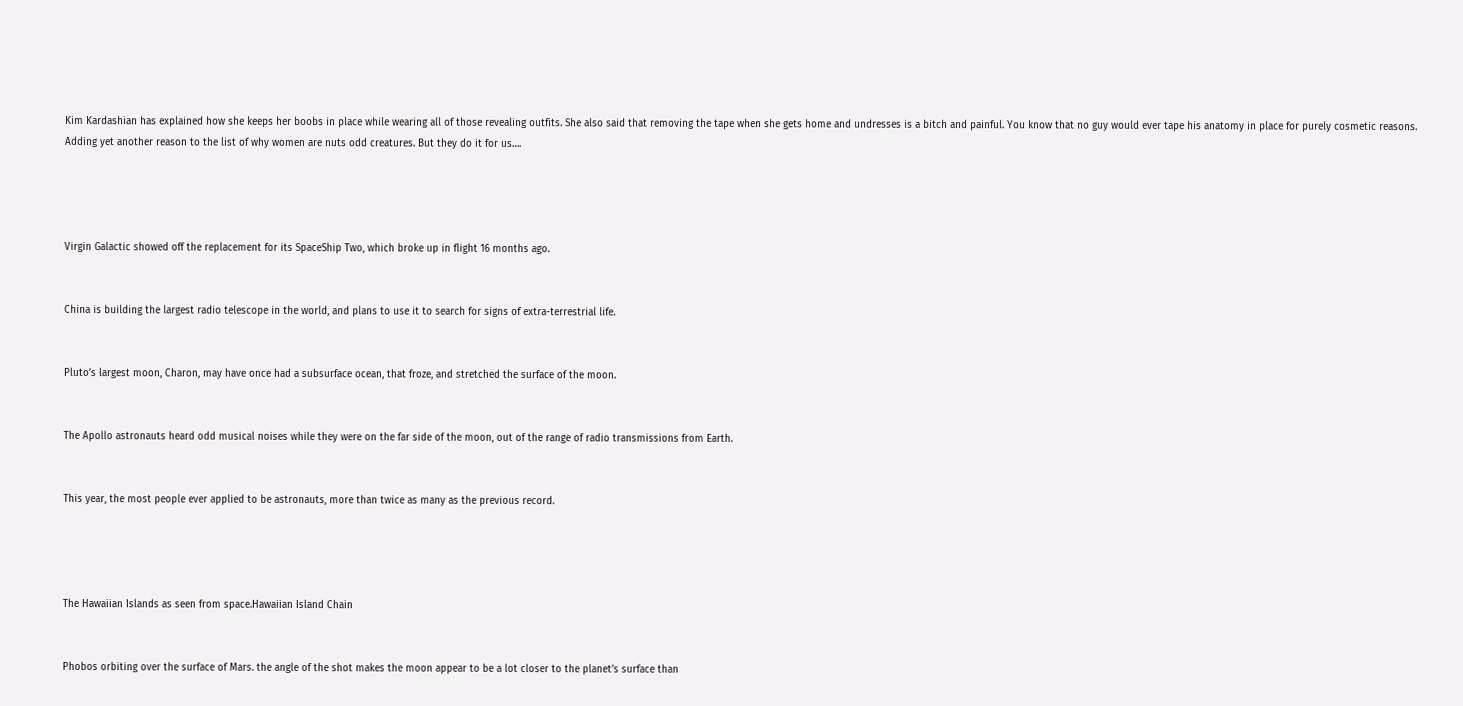Kim Kardashian has explained how she keeps her boobs in place while wearing all of those revealing outfits. She also said that removing the tape when she gets home and undresses is a bitch and painful. You know that no guy would ever tape his anatomy in place for purely cosmetic reasons. Adding yet another reason to the list of why women are nuts odd creatures. But they do it for us….




Virgin Galactic showed off the replacement for its SpaceShip Two, which broke up in flight 16 months ago.


China is building the largest radio telescope in the world, and plans to use it to search for signs of extra-terrestrial life.


Pluto’s largest moon, Charon, may have once had a subsurface ocean, that froze, and stretched the surface of the moon.


The Apollo astronauts heard odd musical noises while they were on the far side of the moon, out of the range of radio transmissions from Earth.


This year, the most people ever applied to be astronauts, more than twice as many as the previous record.




The Hawaiian Islands as seen from space.Hawaiian Island Chain


Phobos orbiting over the surface of Mars. the angle of the shot makes the moon appear to be a lot closer to the planet’s surface than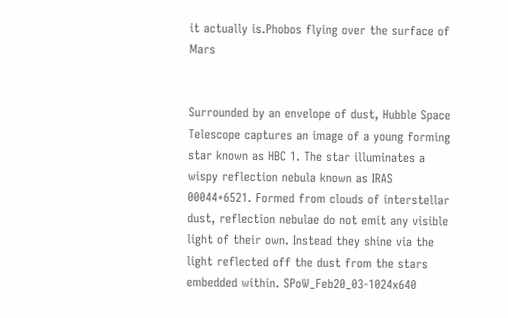it actually is.Phobos flying over the surface of Mars


Surrounded by an envelope of dust, Hubble Space Telescope captures an image of a young forming star known as HBC 1. The star illuminates a wispy reflection nebula known as IRAS 00044+6521. Formed from clouds of interstellar dust, reflection nebulae do not emit any visible light of their own. Instead they shine via the light reflected off the dust from the stars embedded within. SPoW_Feb20_03-1024x640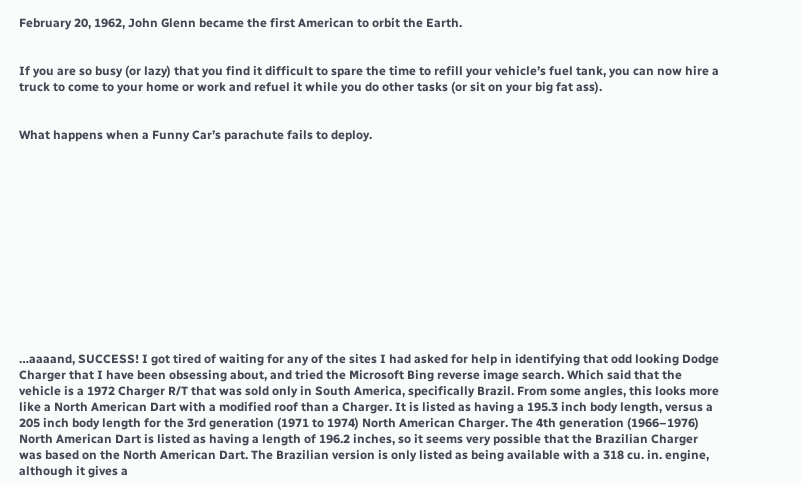February 20, 1962, John Glenn became the first American to orbit the Earth.


If you are so busy (or lazy) that you find it difficult to spare the time to refill your vehicle’s fuel tank, you can now hire a truck to come to your home or work and refuel it while you do other tasks (or sit on your big fat ass).


What happens when a Funny Car’s parachute fails to deploy.













…aaaand, SUCCESS! I got tired of waiting for any of the sites I had asked for help in identifying that odd looking Dodge Charger that I have been obsessing about, and tried the Microsoft Bing reverse image search. Which said that the vehicle is a 1972 Charger R/T that was sold only in South America, specifically Brazil. From some angles, this looks more like a North American Dart with a modified roof than a Charger. It is listed as having a 195.3 inch body length, versus a 205 inch body length for the 3rd generation (1971 to 1974) North American Charger. The 4th generation (1966–1976) North American Dart is listed as having a length of 196.2 inches, so it seems very possible that the Brazilian Charger was based on the North American Dart. The Brazilian version is only listed as being available with a 318 cu. in. engine, although it gives a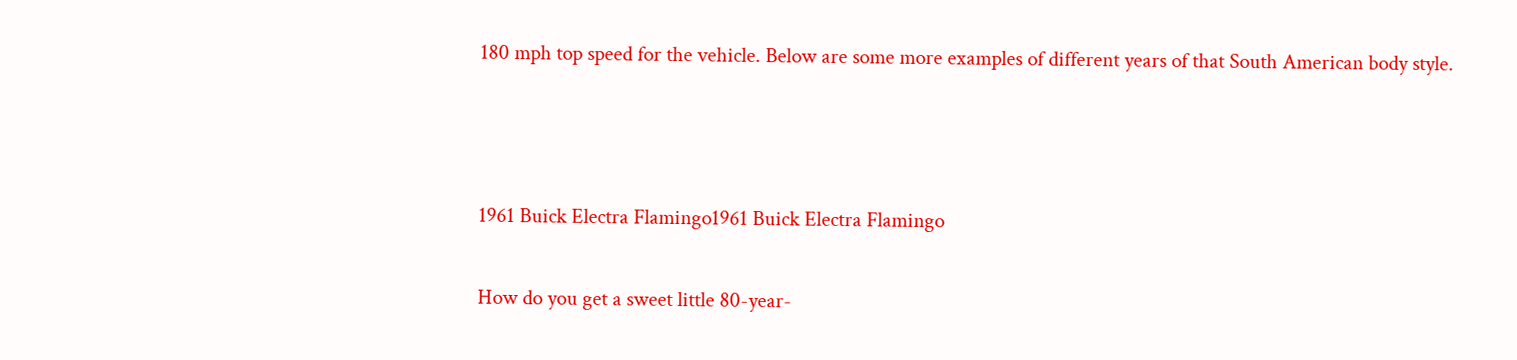180 mph top speed for the vehicle. Below are some more examples of different years of that South American body style.





1961 Buick Electra Flamingo1961 Buick Electra Flamingo


How do you get a sweet little 80-year-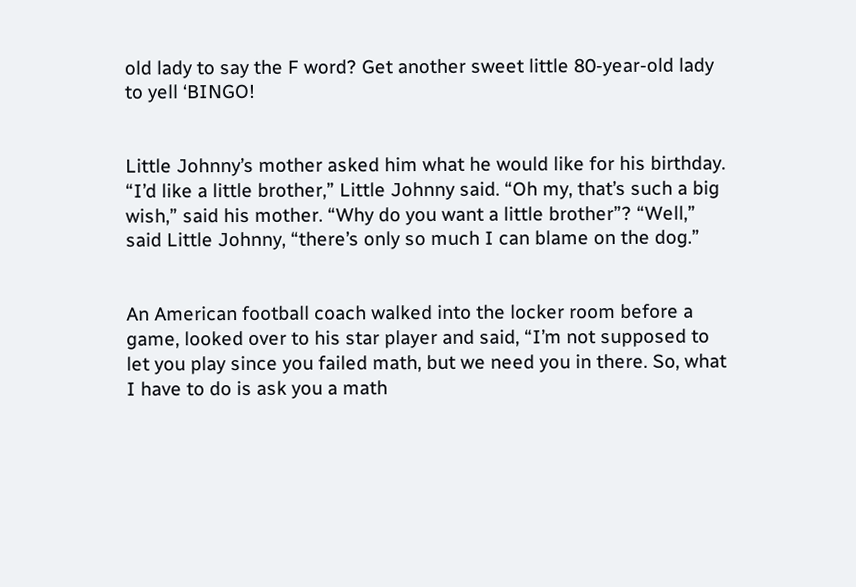old lady to say the F word? Get another sweet little 80-year-old lady to yell ‘BINGO!


Little Johnny’s mother asked him what he would like for his birthday. “I’d like a little brother,” Little Johnny said. “Oh my, that’s such a big wish,” said his mother. “Why do you want a little brother”? “Well,” said Little Johnny, “there’s only so much I can blame on the dog.”


An American football coach walked into the locker room before a game, looked over to his star player and said, “I’m not supposed to let you play since you failed math, but we need you in there. So, what I have to do is ask you a math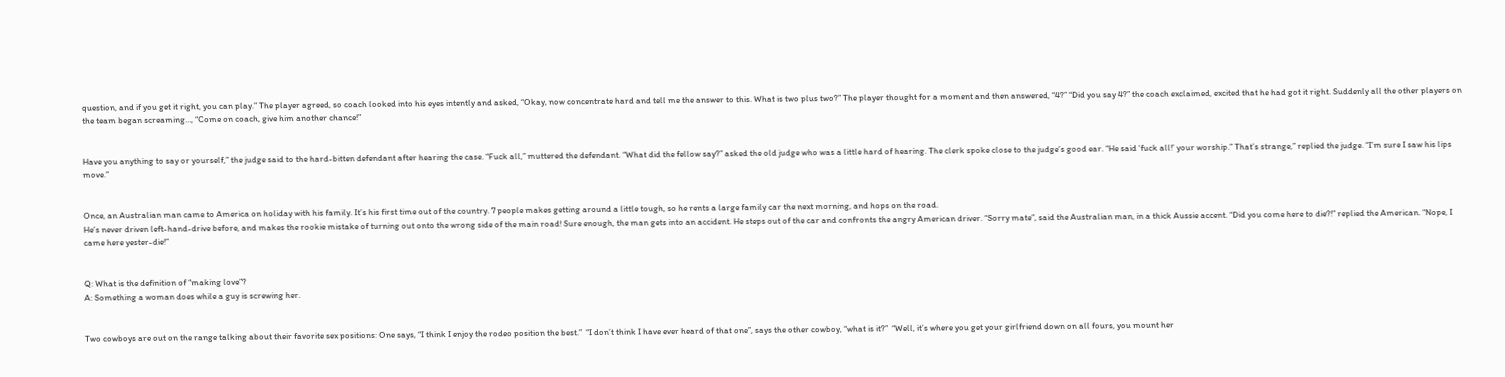question, and if you get it right, you can play.” The player agreed, so coach looked into his eyes intently and asked, “Okay, now concentrate hard and tell me the answer to this. What is two plus two?” The player thought for a moment and then answered, “4?” “Did you say 4?” the coach exclaimed, excited that he had got it right. Suddenly all the other players on the team began screaming…, “Come on coach, give him another chance!”


Have you anything to say or yourself,” the judge said to the hard-bitten defendant after hearing the case. “Fuck all,” muttered the defendant. “What did the fellow say?” asked the old judge who was a little hard of hearing. The clerk spoke close to the judge’s good ear. “He said ‘fuck all!’ your worship.” That’s strange,” replied the judge. “I’m sure I saw his lips move.”


Once, an Australian man came to America on holiday with his family. It’s his first time out of the country. 7 people makes getting around a little tough, so he rents a large family car the next morning, and hops on the road.
He’s never driven left-hand-drive before, and makes the rookie mistake of turning out onto the wrong side of the main road! Sure enough, the man gets into an accident. He steps out of the car and confronts the angry American driver. “Sorry mate”, said the Australian man, in a thick Aussie accent. “Did you come here to die?!” replied the American. “Nope, I came here yester-die!”


Q: What is the definition of “making love”?
A: Something a woman does while a guy is screwing her.


Two cowboys are out on the range talking about their favorite sex positions: One says, “I think I enjoy the rodeo position the best.”  “I don’t think I have ever heard of that one”, says the other cowboy, “what is it?”  “Well, it’s where you get your girlfriend down on all fours, you mount her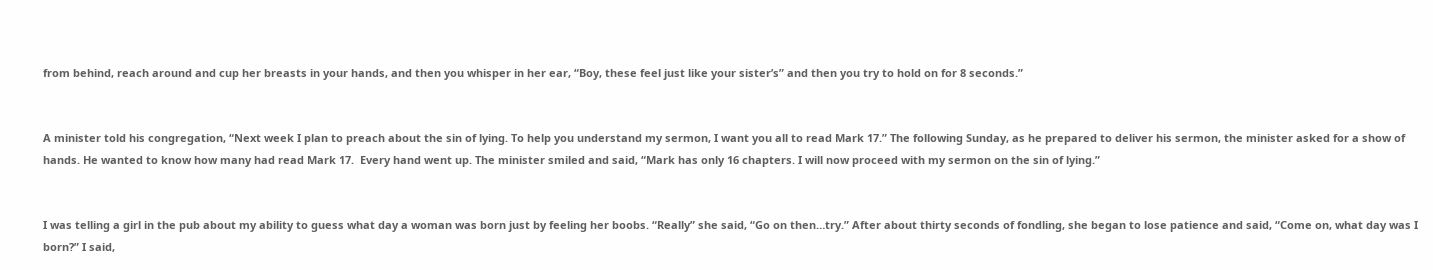from behind, reach around and cup her breasts in your hands, and then you whisper in her ear, “Boy, these feel just like your sister’s” and then you try to hold on for 8 seconds.”


A minister told his congregation, “Next week I plan to preach about the sin of lying. To help you understand my sermon, I want you all to read Mark 17.” The following Sunday, as he prepared to deliver his sermon, the minister asked for a show of hands. He wanted to know how many had read Mark 17.  Every hand went up. The minister smiled and said, “Mark has only 16 chapters. I will now proceed with my sermon on the sin of lying.”


I was telling a girl in the pub about my ability to guess what day a woman was born just by feeling her boobs. “Really” she said, “Go on then…try.” After about thirty seconds of fondling, she began to lose patience and said, “Come on, what day was I born?” I said,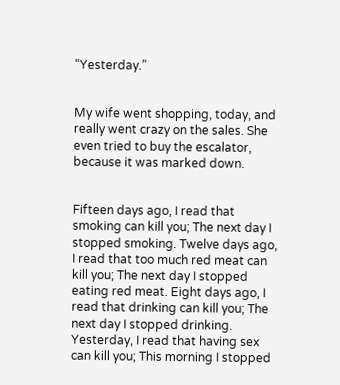“Yesterday.”


My wife went shopping, today, and really went crazy on the sales. She even tried to buy the escalator, because it was marked down.


Fifteen days ago, I read that smoking can kill you; The next day I stopped smoking. Twelve days ago, I read that too much red meat can kill you; The next day I stopped eating red meat. Eight days ago, I read that drinking can kill you; The next day I stopped drinking. Yesterday, I read that having sex can kill you; This morning I stopped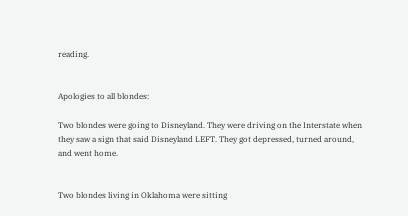reading.


Apologies to all blondes:

Two blondes were going to Disneyland. They were driving on the Interstate when they saw a sign that said Disneyland LEFT. They got depressed, turned around, and went home.


Two blondes living in Oklahoma were sitting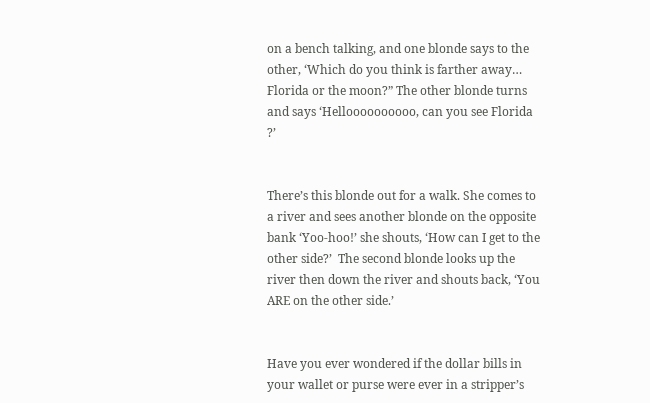on a bench talking, and one blonde says to the other, ‘Which do you think is farther away… Florida or the moon?” The other blonde turns and says ‘Helloooooooooo, can you see Florida ?’


There’s this blonde out for a walk. She comes to a river and sees another blonde on the opposite bank ‘Yoo-hoo!’ she shouts, ‘How can I get to the other side?’  The second blonde looks up the river then down the river and shouts back, ‘You ARE on the other side.’


Have you ever wondered if the dollar bills in your wallet or purse were ever in a stripper’s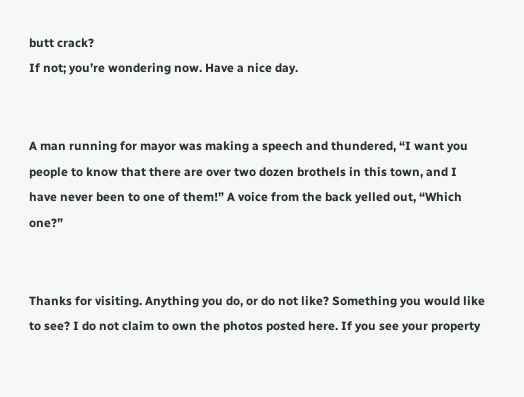butt crack?
If not; you’re wondering now. Have a nice day.


A man running for mayor was making a speech and thundered, “I want you people to know that there are over two dozen brothels in this town, and I have never been to one of them!” A voice from the back yelled out, “Which one?”


Thanks for visiting. Anything you do, or do not like? Something you would like to see? I do not claim to own the photos posted here. If you see your property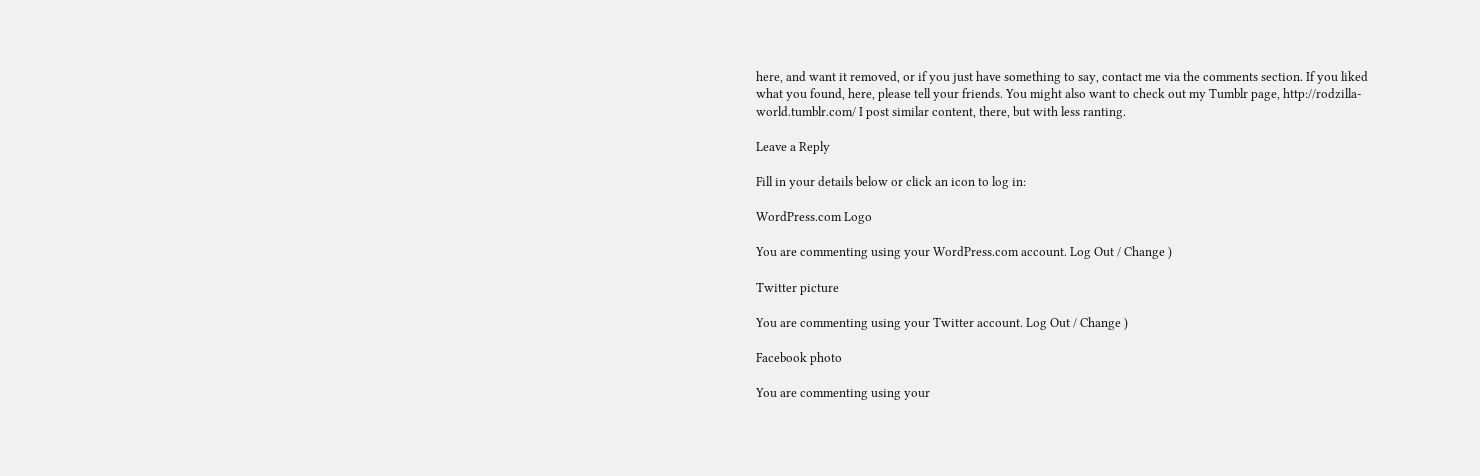here, and want it removed, or if you just have something to say, contact me via the comments section. If you liked what you found, here, please tell your friends. You might also want to check out my Tumblr page, http://rodzilla-world.tumblr.com/ I post similar content, there, but with less ranting.

Leave a Reply

Fill in your details below or click an icon to log in:

WordPress.com Logo

You are commenting using your WordPress.com account. Log Out / Change )

Twitter picture

You are commenting using your Twitter account. Log Out / Change )

Facebook photo

You are commenting using your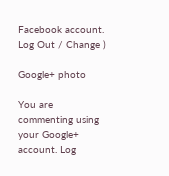Facebook account. Log Out / Change )

Google+ photo

You are commenting using your Google+ account. Log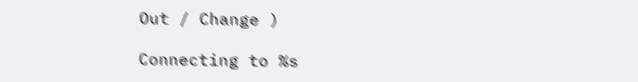Out / Change )

Connecting to %s